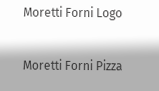Moretti Forni Logo

Moretti Forni Pizza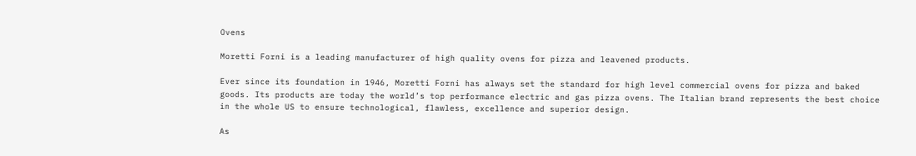Ovens

Moretti Forni is a leading manufacturer of high quality ovens for pizza and leavened products.

Ever since its foundation in 1946, Moretti Forni has always set the standard for high level commercial ovens for pizza and baked goods. Its products are today the world’s top performance electric and gas pizza ovens. The Italian brand represents the best choice in the whole US to ensure technological, flawless, excellence and superior design.

As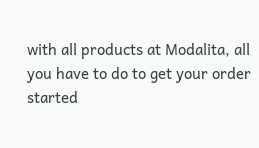with all products at Modalita, all you have to do to get your order started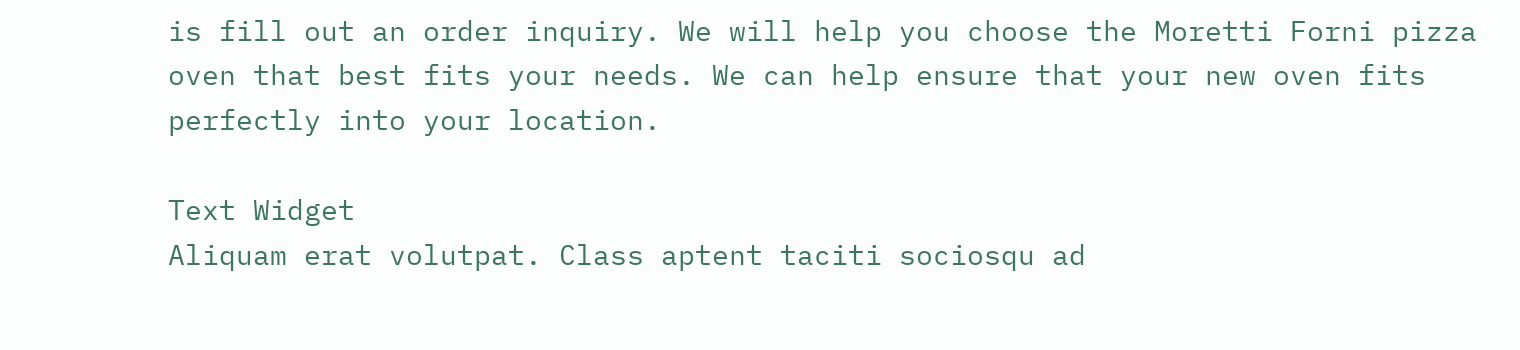is fill out an order inquiry. We will help you choose the Moretti Forni pizza oven that best fits your needs. We can help ensure that your new oven fits perfectly into your location.

Text Widget
Aliquam erat volutpat. Class aptent taciti sociosqu ad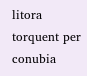litora torquent per conubia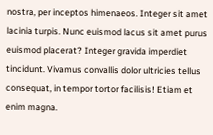nostra, per inceptos himenaeos. Integer sit amet lacinia turpis. Nunc euismod lacus sit amet purus euismod placerat? Integer gravida imperdiet tincidunt. Vivamus convallis dolor ultricies tellus consequat, in tempor tortor facilisis! Etiam et enim magna.